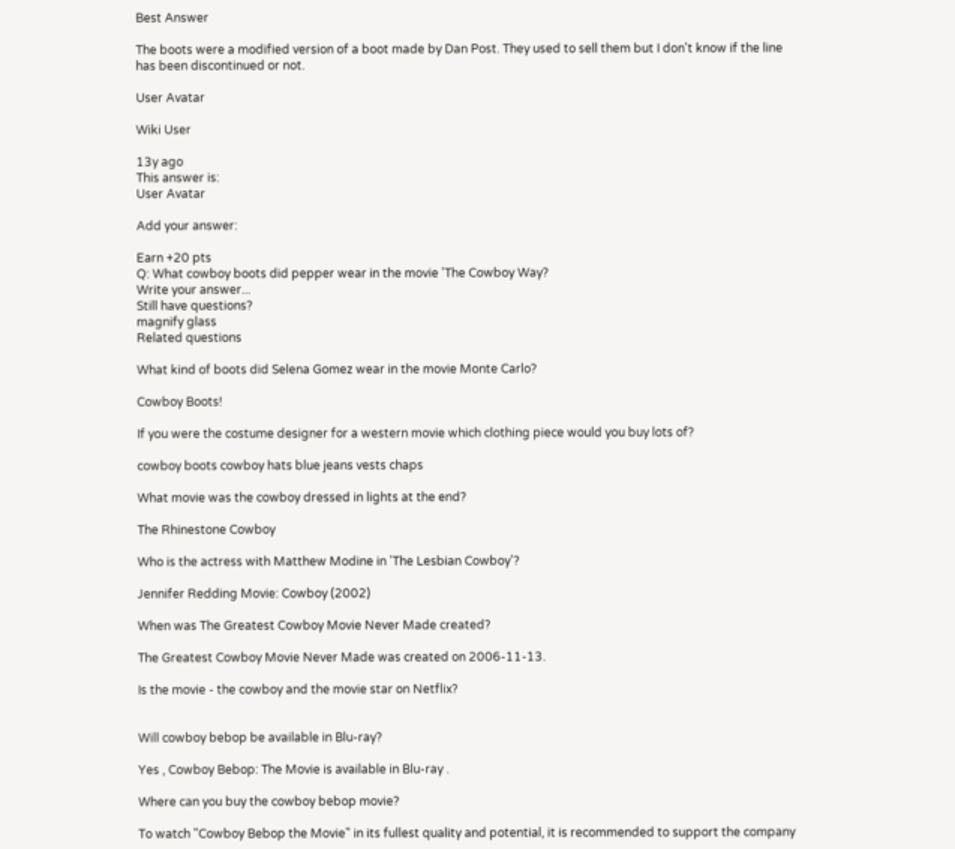Best Answer

The boots were a modified version of a boot made by Dan Post. They used to sell them but I don't know if the line has been discontinued or not.

User Avatar

Wiki User

13y ago
This answer is:
User Avatar

Add your answer:

Earn +20 pts
Q: What cowboy boots did pepper wear in the movie 'The Cowboy Way?
Write your answer...
Still have questions?
magnify glass
Related questions

What kind of boots did Selena Gomez wear in the movie Monte Carlo?

Cowboy Boots!

If you were the costume designer for a western movie which clothing piece would you buy lots of?

cowboy boots cowboy hats blue jeans vests chaps

What movie was the cowboy dressed in lights at the end?

The Rhinestone Cowboy

Who is the actress with Matthew Modine in 'The Lesbian Cowboy'?

Jennifer Redding Movie: Cowboy (2002)

When was The Greatest Cowboy Movie Never Made created?

The Greatest Cowboy Movie Never Made was created on 2006-11-13.

Is the movie - the cowboy and the movie star on Netflix?


Will cowboy bebop be available in Blu-ray?

Yes , Cowboy Bebop: The Movie is available in Blu-ray .

Where can you buy the cowboy bebop movie?

To watch "Cowboy Bebop the Movie" in its fullest quality and potential, it is recommended to support the company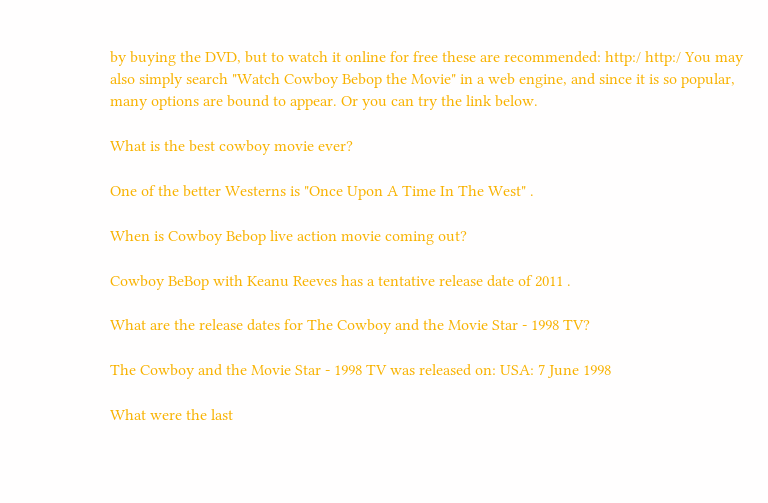by buying the DVD, but to watch it online for free these are recommended: http:/ http:/ You may also simply search "Watch Cowboy Bebop the Movie" in a web engine, and since it is so popular, many options are bound to appear. Or you can try the link below.

What is the best cowboy movie ever?

One of the better Westerns is "Once Upon A Time In The West" .

When is Cowboy Bebop live action movie coming out?

Cowboy BeBop with Keanu Reeves has a tentative release date of 2011 .

What are the release dates for The Cowboy and the Movie Star - 1998 TV?

The Cowboy and the Movie Star - 1998 TV was released on: USA: 7 June 1998

What were the last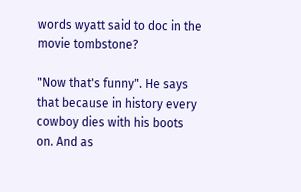words wyatt said to doc in the movie tombstone?

"Now that's funny". He says that because in history every cowboy dies with his boots on. And as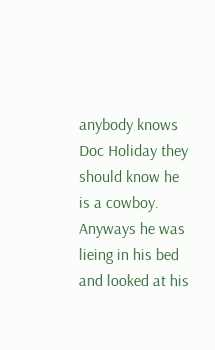anybody knows Doc Holiday they should know he is a cowboy. Anyways he was lieing in his bed and looked at his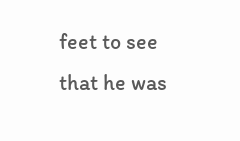feet to see that he was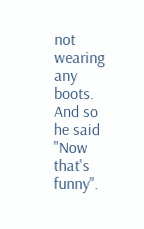not wearing any boots. And so he said "Now that's funny".